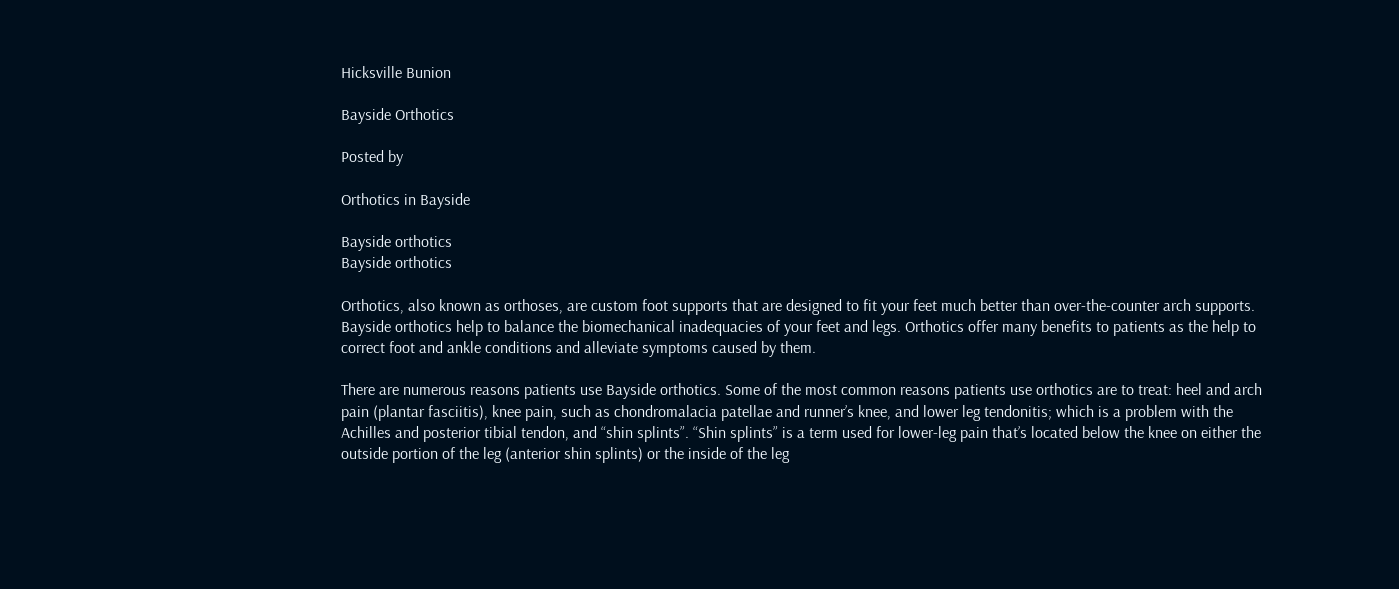Hicksville Bunion

Bayside Orthotics

Posted by

Orthotics in Bayside

Bayside orthotics
Bayside orthotics

Orthotics, also known as orthoses, are custom foot supports that are designed to fit your feet much better than over-the-counter arch supports. Bayside orthotics help to balance the biomechanical inadequacies of your feet and legs. Orthotics offer many benefits to patients as the help to correct foot and ankle conditions and alleviate symptoms caused by them.

There are numerous reasons patients use Bayside orthotics. Some of the most common reasons patients use orthotics are to treat: heel and arch pain (plantar fasciitis), knee pain, such as chondromalacia patellae and runner’s knee, and lower leg tendonitis; which is a problem with the Achilles and posterior tibial tendon, and “shin splints”. “Shin splints” is a term used for lower-leg pain that’s located below the knee on either the outside portion of the leg (anterior shin splints) or the inside of the leg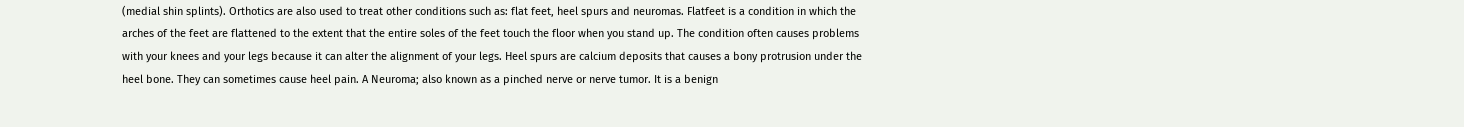(medial shin splints). Orthotics are also used to treat other conditions such as: flat feet, heel spurs and neuromas. Flatfeet is a condition in which the arches of the feet are flattened to the extent that the entire soles of the feet touch the floor when you stand up. The condition often causes problems with your knees and your legs because it can alter the alignment of your legs. Heel spurs are calcium deposits that causes a bony protrusion under the heel bone. They can sometimes cause heel pain. A Neuroma; also known as a pinched nerve or nerve tumor. It is a benign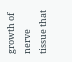growth of nerve tissue that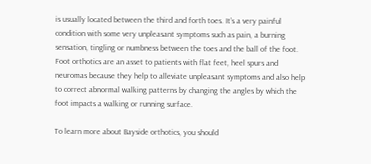is usually located between the third and forth toes. It’s a very painful condition with some very unpleasant symptoms such as pain, a burning sensation, tingling or numbness between the toes and the ball of the foot. Foot orthotics are an asset to patients with flat feet, heel spurs and neuromas because they help to alleviate unpleasant symptoms and also help to correct abnormal walking patterns by changing the angles by which the foot impacts a walking or running surface.

To learn more about Bayside orthotics, you should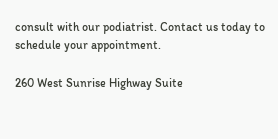consult with our podiatrist. Contact us today to schedule your appointment.

260 West Sunrise Highway Suite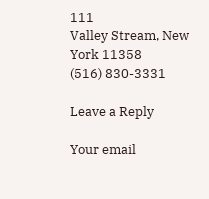111
Valley Stream, New York 11358
(516) 830-3331

Leave a Reply

Your email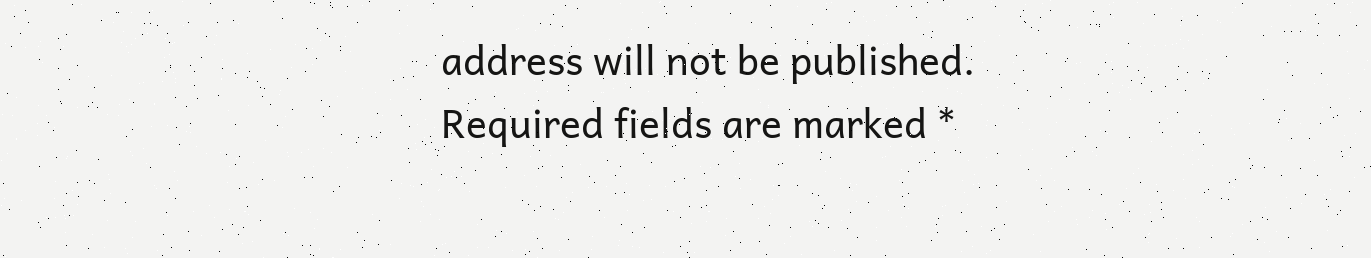address will not be published. Required fields are marked *